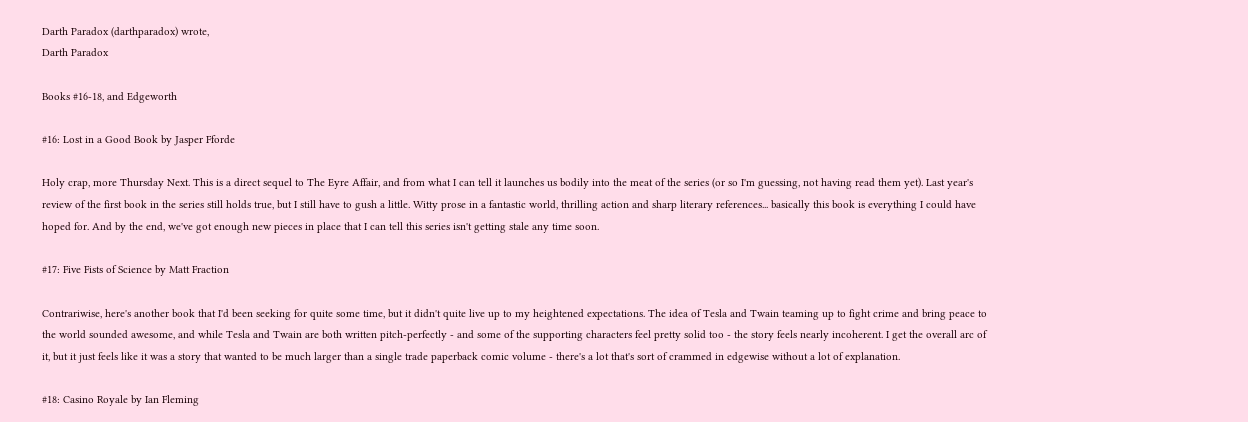Darth Paradox (darthparadox) wrote,
Darth Paradox

Books #16-18, and Edgeworth

#16: Lost in a Good Book by Jasper Fforde

Holy crap, more Thursday Next. This is a direct sequel to The Eyre Affair, and from what I can tell it launches us bodily into the meat of the series (or so I'm guessing, not having read them yet). Last year's review of the first book in the series still holds true, but I still have to gush a little. Witty prose in a fantastic world, thrilling action and sharp literary references... basically this book is everything I could have hoped for. And by the end, we've got enough new pieces in place that I can tell this series isn't getting stale any time soon.

#17: Five Fists of Science by Matt Fraction

Contrariwise, here's another book that I'd been seeking for quite some time, but it didn't quite live up to my heightened expectations. The idea of Tesla and Twain teaming up to fight crime and bring peace to the world sounded awesome, and while Tesla and Twain are both written pitch-perfectly - and some of the supporting characters feel pretty solid too - the story feels nearly incoherent. I get the overall arc of it, but it just feels like it was a story that wanted to be much larger than a single trade paperback comic volume - there's a lot that's sort of crammed in edgewise without a lot of explanation.

#18: Casino Royale by Ian Fleming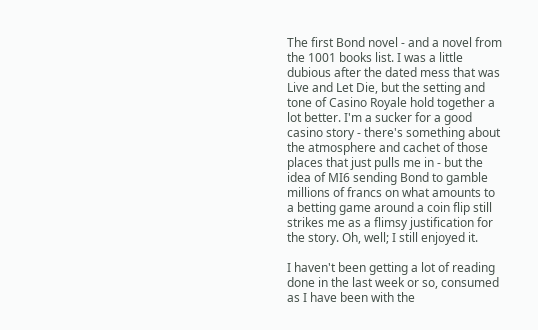The first Bond novel - and a novel from the 1001 books list. I was a little dubious after the dated mess that was Live and Let Die, but the setting and tone of Casino Royale hold together a lot better. I'm a sucker for a good casino story - there's something about the atmosphere and cachet of those places that just pulls me in - but the idea of MI6 sending Bond to gamble millions of francs on what amounts to a betting game around a coin flip still strikes me as a flimsy justification for the story. Oh, well; I still enjoyed it.

I haven't been getting a lot of reading done in the last week or so, consumed as I have been with the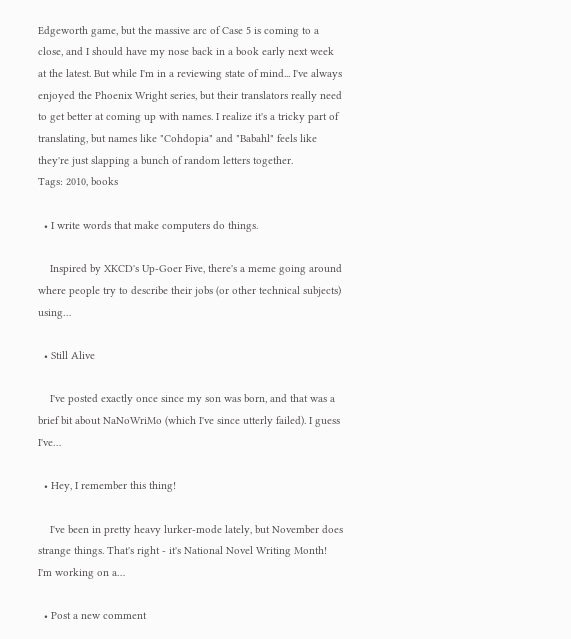Edgeworth game, but the massive arc of Case 5 is coming to a close, and I should have my nose back in a book early next week at the latest. But while I'm in a reviewing state of mind... I've always enjoyed the Phoenix Wright series, but their translators really need to get better at coming up with names. I realize it's a tricky part of translating, but names like "Cohdopia" and "Babahl" feels like they're just slapping a bunch of random letters together.
Tags: 2010, books

  • I write words that make computers do things.

    Inspired by XKCD's Up-Goer Five, there's a meme going around where people try to describe their jobs (or other technical subjects) using…

  • Still Alive

    I've posted exactly once since my son was born, and that was a brief bit about NaNoWriMo (which I've since utterly failed). I guess I've…

  • Hey, I remember this thing!

    I've been in pretty heavy lurker-mode lately, but November does strange things. That's right - it's National Novel Writing Month! I'm working on a…

  • Post a new comment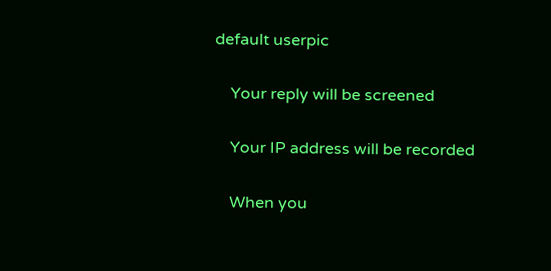default userpic

    Your reply will be screened

    Your IP address will be recorded

    When you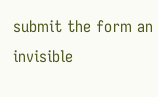submit the form an invisible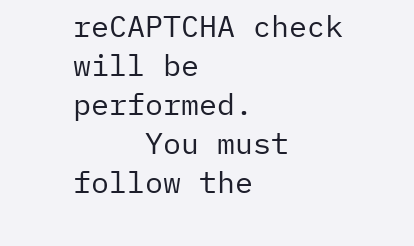reCAPTCHA check will be performed.
    You must follow the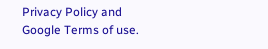Privacy Policy and Google Terms of use.